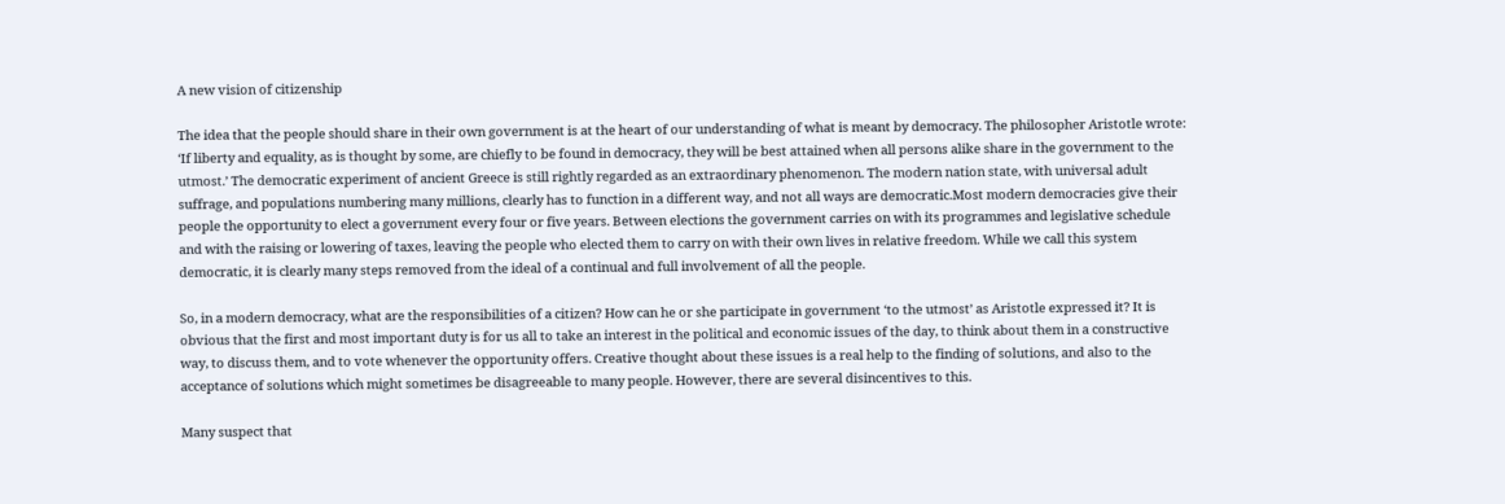A new vision of citizenship

The idea that the people should share in their own government is at the heart of our understanding of what is meant by democracy. The philosopher Aristotle wrote: ‘If liberty and equality, as is thought by some, are chiefly to be found in democracy, they will be best attained when all persons alike share in the government to the utmost.’ The democratic experiment of ancient Greece is still rightly regarded as an extraordinary phenomenon. The modern nation state, with universal adult suffrage, and populations numbering many millions, clearly has to function in a different way, and not all ways are democratic.Most modern democracies give their people the opportunity to elect a government every four or five years. Between elections the government carries on with its programmes and legislative schedule and with the raising or lowering of taxes, leaving the people who elected them to carry on with their own lives in relative freedom. While we call this system democratic, it is clearly many steps removed from the ideal of a continual and full involvement of all the people.

So, in a modern democracy, what are the responsibilities of a citizen? How can he or she participate in government ‘to the utmost’ as Aristotle expressed it? It is obvious that the first and most important duty is for us all to take an interest in the political and economic issues of the day, to think about them in a constructive way, to discuss them, and to vote whenever the opportunity offers. Creative thought about these issues is a real help to the finding of solutions, and also to the acceptance of solutions which might sometimes be disagreeable to many people. However, there are several disincentives to this.

Many suspect that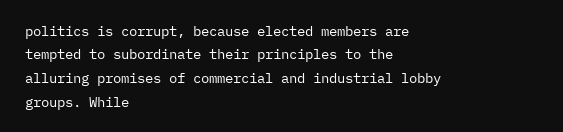politics is corrupt, because elected members are tempted to subordinate their principles to the alluring promises of commercial and industrial lobby groups. While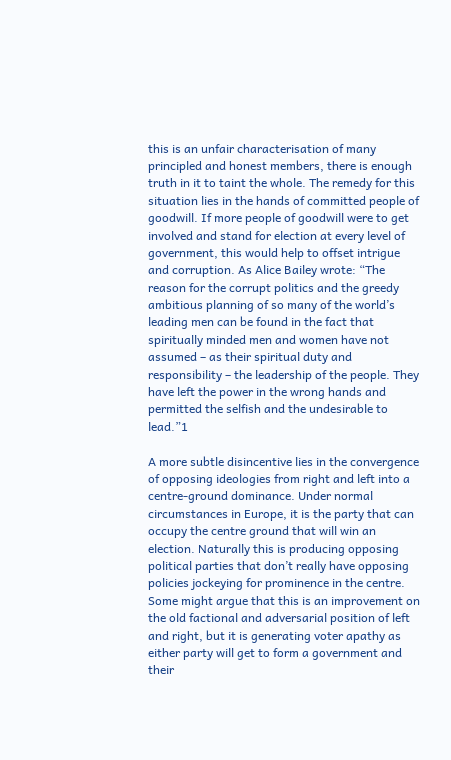this is an unfair characterisation of many principled and honest members, there is enough truth in it to taint the whole. The remedy for this situation lies in the hands of committed people of goodwill. If more people of goodwill were to get involved and stand for election at every level of government, this would help to offset intrigue and corruption. As Alice Bailey wrote: “The reason for the corrupt politics and the greedy ambitious planning of so many of the world’s leading men can be found in the fact that spiritually minded men and women have not assumed – as their spiritual duty and responsibility – the leadership of the people. They have left the power in the wrong hands and permitted the selfish and the undesirable to lead.”1

A more subtle disincentive lies in the convergence of opposing ideologies from right and left into a centre-ground dominance. Under normal circumstances in Europe, it is the party that can occupy the centre ground that will win an election. Naturally this is producing opposing political parties that don’t really have opposing policies jockeying for prominence in the centre. Some might argue that this is an improvement on the old factional and adversarial position of left and right, but it is generating voter apathy as either party will get to form a government and their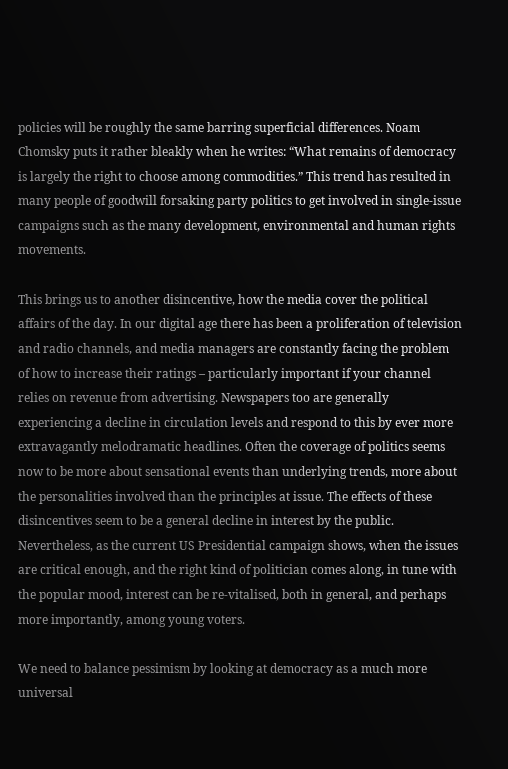policies will be roughly the same barring superficial differences. Noam Chomsky puts it rather bleakly when he writes: “What remains of democracy is largely the right to choose among commodities.” This trend has resulted in many people of goodwill forsaking party politics to get involved in single-issue campaigns such as the many development, environmental and human rights movements.

This brings us to another disincentive, how the media cover the political affairs of the day. In our digital age there has been a proliferation of television and radio channels, and media managers are constantly facing the problem of how to increase their ratings – particularly important if your channel relies on revenue from advertising. Newspapers too are generally experiencing a decline in circulation levels and respond to this by ever more extravagantly melodramatic headlines. Often the coverage of politics seems now to be more about sensational events than underlying trends, more about the personalities involved than the principles at issue. The effects of these disincentives seem to be a general decline in interest by the public. Nevertheless, as the current US Presidential campaign shows, when the issues are critical enough, and the right kind of politician comes along, in tune with the popular mood, interest can be re-vitalised, both in general, and perhaps more importantly, among young voters.

We need to balance pessimism by looking at democracy as a much more universal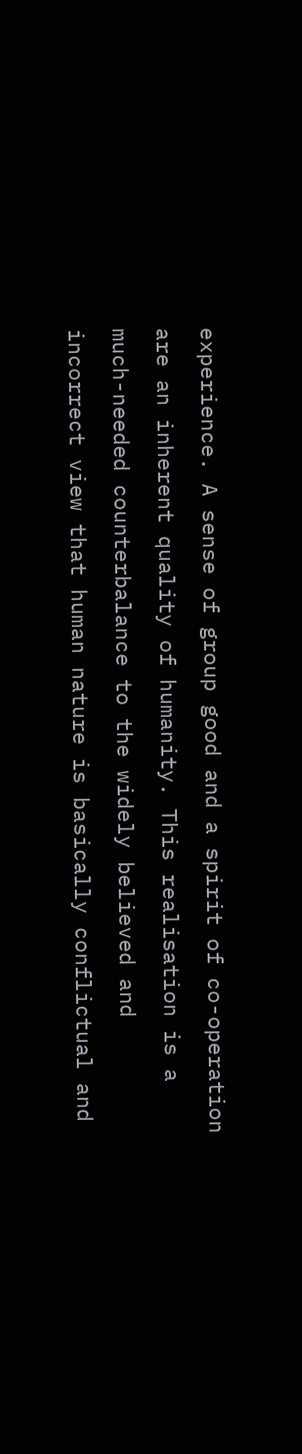experience. A sense of group good and a spirit of co-operation are an inherent quality of humanity. This realisation is a much-needed counterbalance to the widely believed and incorrect view that human nature is basically conflictual and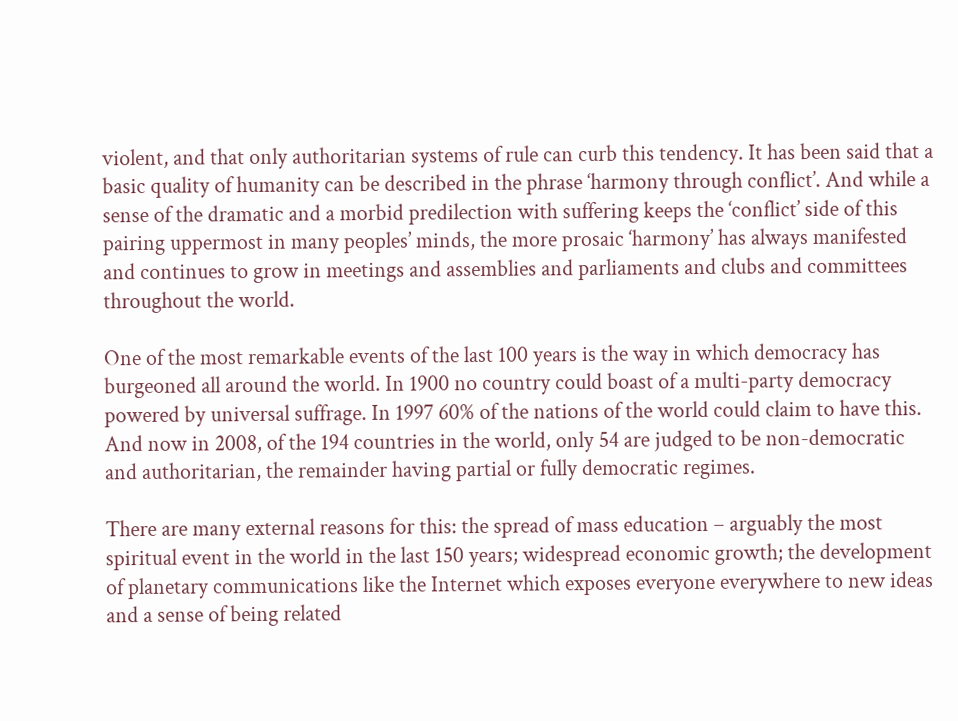violent, and that only authoritarian systems of rule can curb this tendency. It has been said that a basic quality of humanity can be described in the phrase ‘harmony through conflict’. And while a sense of the dramatic and a morbid predilection with suffering keeps the ‘conflict’ side of this pairing uppermost in many peoples’ minds, the more prosaic ‘harmony’ has always manifested and continues to grow in meetings and assemblies and parliaments and clubs and committees throughout the world.

One of the most remarkable events of the last 100 years is the way in which democracy has burgeoned all around the world. In 1900 no country could boast of a multi-party democracy powered by universal suffrage. In 1997 60% of the nations of the world could claim to have this. And now in 2008, of the 194 countries in the world, only 54 are judged to be non-democratic and authoritarian, the remainder having partial or fully democratic regimes.

There are many external reasons for this: the spread of mass education – arguably the most spiritual event in the world in the last 150 years; widespread economic growth; the development of planetary communications like the Internet which exposes everyone everywhere to new ideas and a sense of being related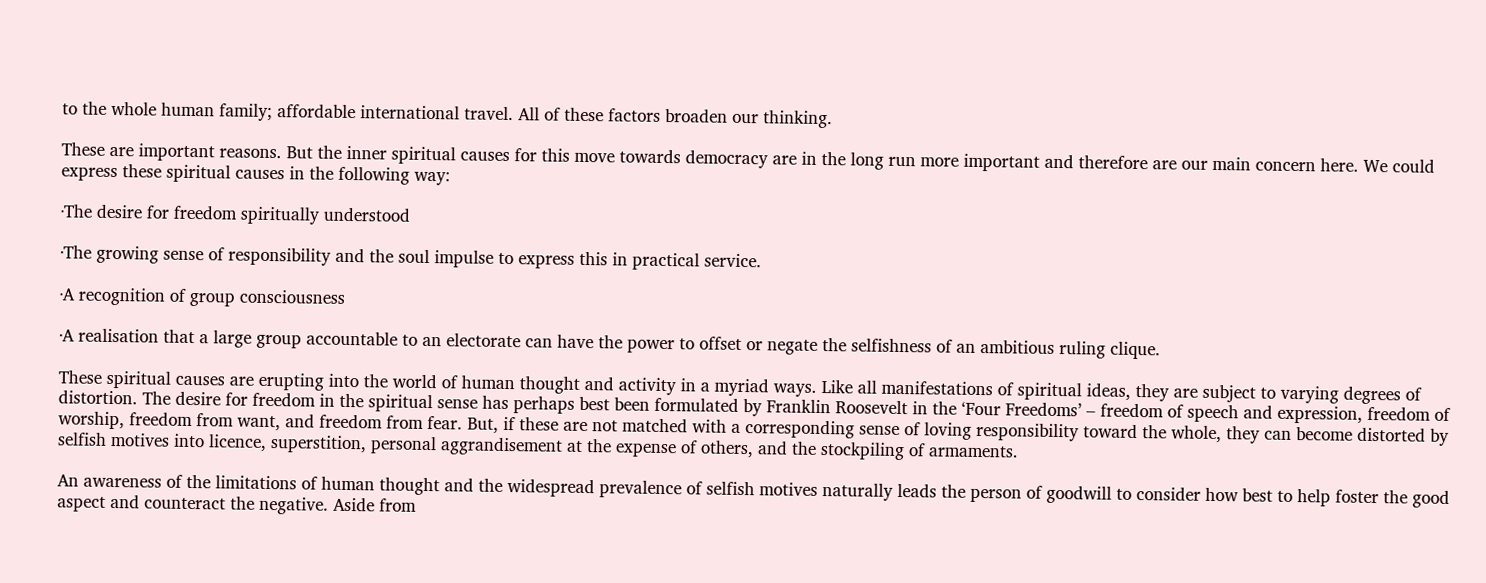to the whole human family; affordable international travel. All of these factors broaden our thinking.

These are important reasons. But the inner spiritual causes for this move towards democracy are in the long run more important and therefore are our main concern here. We could express these spiritual causes in the following way:

·The desire for freedom spiritually understood

·The growing sense of responsibility and the soul impulse to express this in practical service.

·A recognition of group consciousness

·A realisation that a large group accountable to an electorate can have the power to offset or negate the selfishness of an ambitious ruling clique.

These spiritual causes are erupting into the world of human thought and activity in a myriad ways. Like all manifestations of spiritual ideas, they are subject to varying degrees of distortion. The desire for freedom in the spiritual sense has perhaps best been formulated by Franklin Roosevelt in the ‘Four Freedoms’ – freedom of speech and expression, freedom of worship, freedom from want, and freedom from fear. But, if these are not matched with a corresponding sense of loving responsibility toward the whole, they can become distorted by selfish motives into licence, superstition, personal aggrandisement at the expense of others, and the stockpiling of armaments.

An awareness of the limitations of human thought and the widespread prevalence of selfish motives naturally leads the person of goodwill to consider how best to help foster the good aspect and counteract the negative. Aside from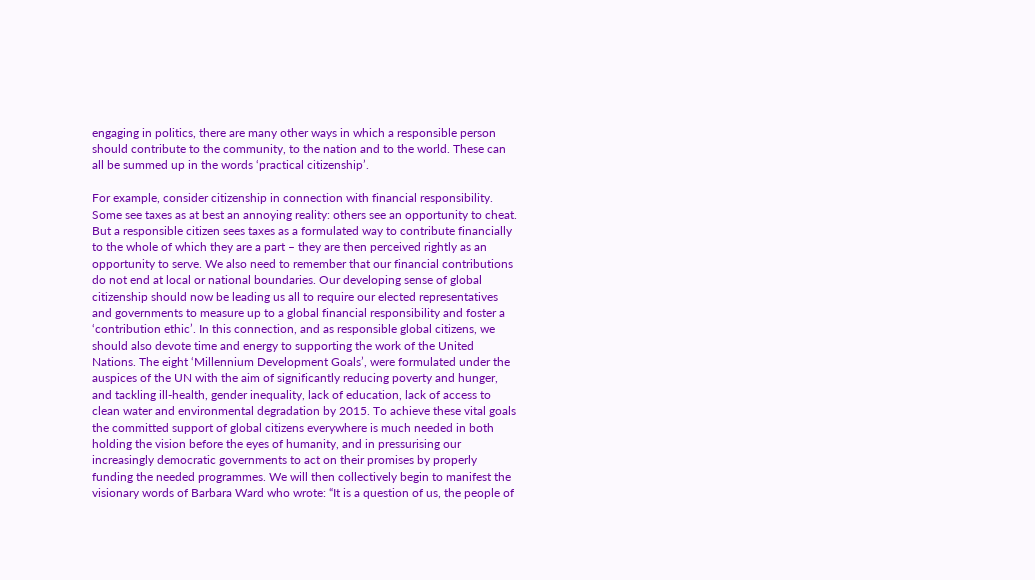engaging in politics, there are many other ways in which a responsible person should contribute to the community, to the nation and to the world. These can all be summed up in the words ‘practical citizenship’.

For example, consider citizenship in connection with financial responsibility. Some see taxes as at best an annoying reality: others see an opportunity to cheat. But a responsible citizen sees taxes as a formulated way to contribute financially to the whole of which they are a part – they are then perceived rightly as an opportunity to serve. We also need to remember that our financial contributions do not end at local or national boundaries. Our developing sense of global citizenship should now be leading us all to require our elected representatives and governments to measure up to a global financial responsibility and foster a ‘contribution ethic’. In this connection, and as responsible global citizens, we should also devote time and energy to supporting the work of the United Nations. The eight ‘Millennium Development Goals’, were formulated under the auspices of the UN with the aim of significantly reducing poverty and hunger, and tackling ill-health, gender inequality, lack of education, lack of access to clean water and environmental degradation by 2015. To achieve these vital goals the committed support of global citizens everywhere is much needed in both holding the vision before the eyes of humanity, and in pressurising our increasingly democratic governments to act on their promises by properly funding the needed programmes. We will then collectively begin to manifest the visionary words of Barbara Ward who wrote: “It is a question of us, the people of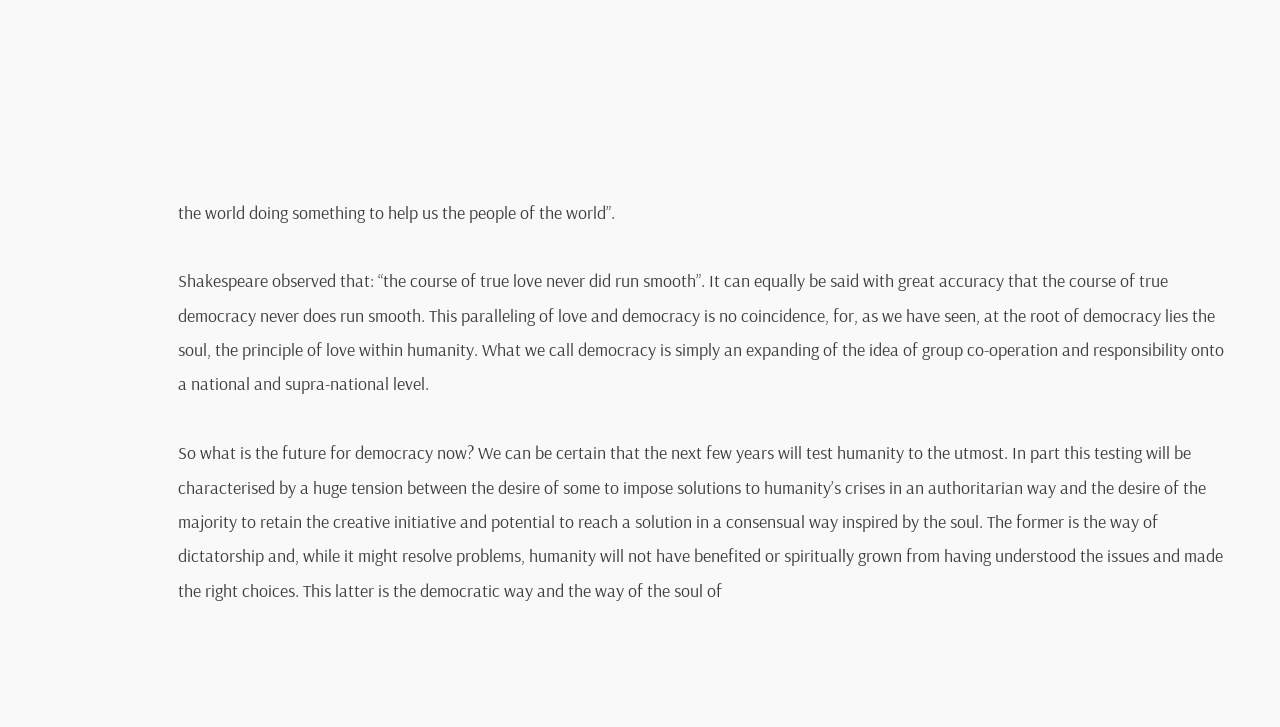the world doing something to help us the people of the world”.

Shakespeare observed that: “the course of true love never did run smooth”. It can equally be said with great accuracy that the course of true democracy never does run smooth. This paralleling of love and democracy is no coincidence, for, as we have seen, at the root of democracy lies the soul, the principle of love within humanity. What we call democracy is simply an expanding of the idea of group co-operation and responsibility onto a national and supra-national level.

So what is the future for democracy now? We can be certain that the next few years will test humanity to the utmost. In part this testing will be characterised by a huge tension between the desire of some to impose solutions to humanity’s crises in an authoritarian way and the desire of the majority to retain the creative initiative and potential to reach a solution in a consensual way inspired by the soul. The former is the way of dictatorship and, while it might resolve problems, humanity will not have benefited or spiritually grown from having understood the issues and made the right choices. This latter is the democratic way and the way of the soul of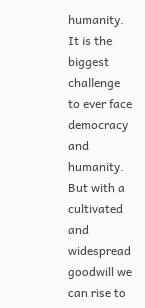humanity. It is the biggest challenge to ever face democracy and humanity. But with a cultivated and widespread goodwill we can rise to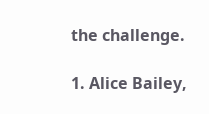the challenge.

1. Alice Bailey,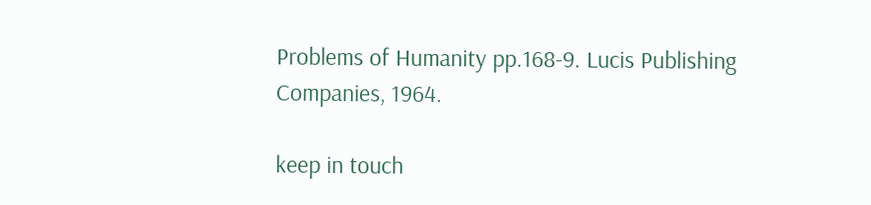Problems of Humanity pp.168-9. Lucis Publishing Companies, 1964.

keep in touch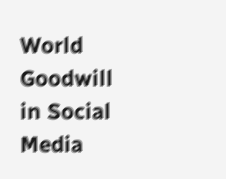World Goodwill in Social Media